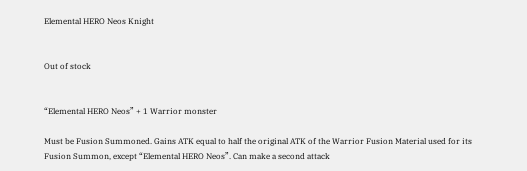Elemental HERO Neos Knight


Out of stock


“Elemental HERO Neos” + 1 Warrior monster

Must be Fusion Summoned. Gains ATK equal to half the original ATK of the Warrior Fusion Material used for its Fusion Summon, except “Elemental HERO Neos”. Can make a second attack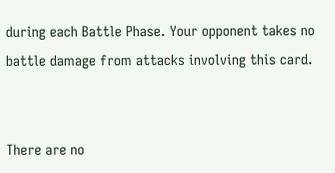during each Battle Phase. Your opponent takes no battle damage from attacks involving this card.


There are no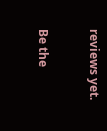reviews yet.

Be the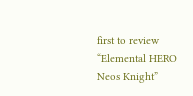first to review “Elemental HERO Neos Knight”